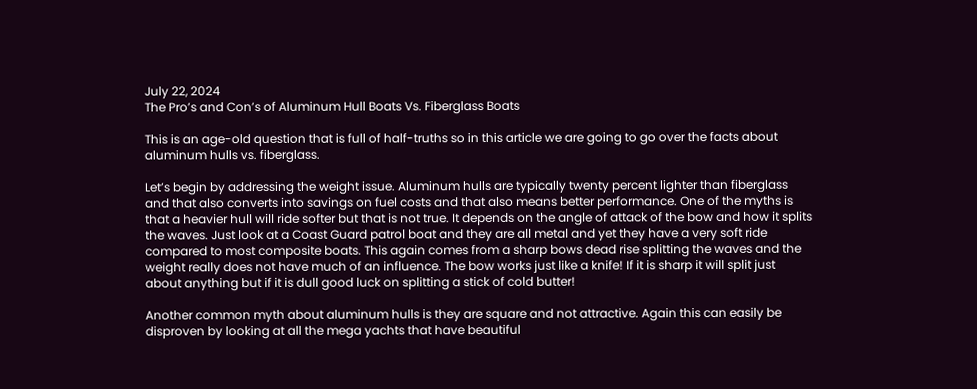July 22, 2024
The Pro’s and Con’s of Aluminum Hull Boats Vs. Fiberglass Boats

This is an age-old question that is full of half-truths so in this article we are going to go over the facts about aluminum hulls vs. fiberglass.

Let’s begin by addressing the weight issue. Aluminum hulls are typically twenty percent lighter than fiberglass and that also converts into savings on fuel costs and that also means better performance. One of the myths is that a heavier hull will ride softer but that is not true. It depends on the angle of attack of the bow and how it splits the waves. Just look at a Coast Guard patrol boat and they are all metal and yet they have a very soft ride compared to most composite boats. This again comes from a sharp bows dead rise splitting the waves and the weight really does not have much of an influence. The bow works just like a knife! If it is sharp it will split just about anything but if it is dull good luck on splitting a stick of cold butter!

Another common myth about aluminum hulls is they are square and not attractive. Again this can easily be disproven by looking at all the mega yachts that have beautiful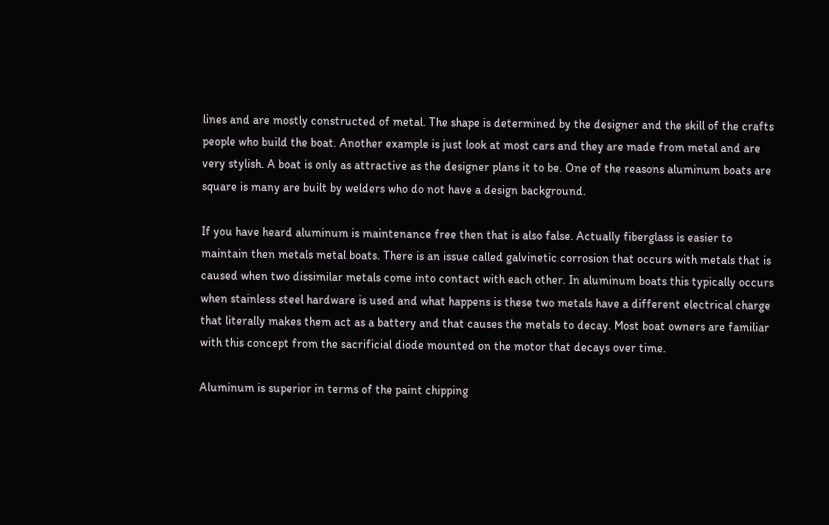lines and are mostly constructed of metal. The shape is determined by the designer and the skill of the crafts people who build the boat. Another example is just look at most cars and they are made from metal and are very stylish. A boat is only as attractive as the designer plans it to be. One of the reasons aluminum boats are square is many are built by welders who do not have a design background.

If you have heard aluminum is maintenance free then that is also false. Actually fiberglass is easier to maintain then metals metal boats. There is an issue called galvinetic corrosion that occurs with metals that is caused when two dissimilar metals come into contact with each other. In aluminum boats this typically occurs when stainless steel hardware is used and what happens is these two metals have a different electrical charge that literally makes them act as a battery and that causes the metals to decay. Most boat owners are familiar with this concept from the sacrificial diode mounted on the motor that decays over time.

Aluminum is superior in terms of the paint chipping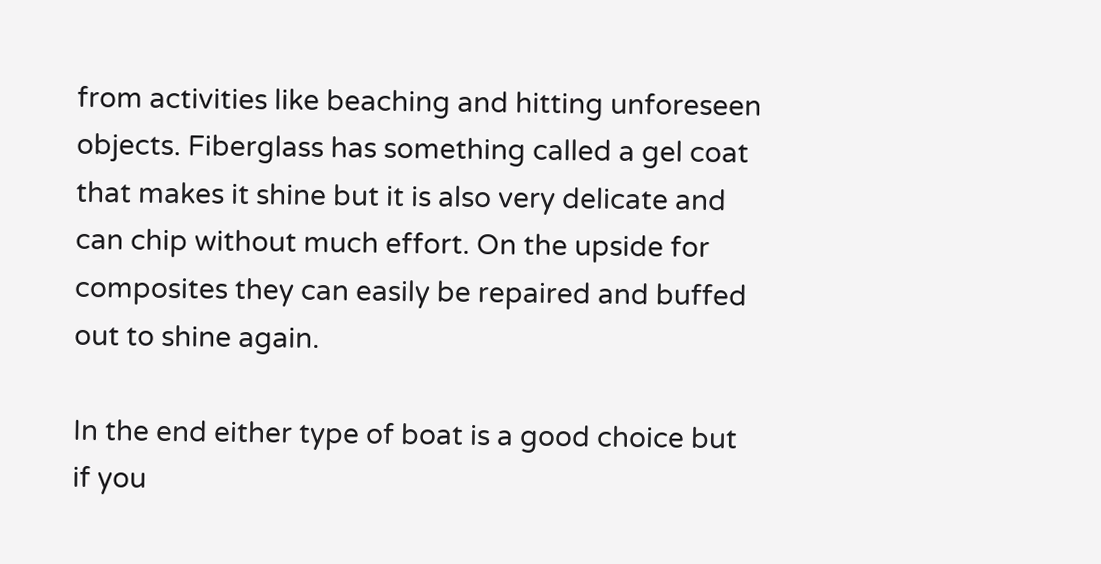from activities like beaching and hitting unforeseen objects. Fiberglass has something called a gel coat that makes it shine but it is also very delicate and can chip without much effort. On the upside for composites they can easily be repaired and buffed out to shine again.

In the end either type of boat is a good choice but if you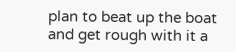plan to beat up the boat and get rough with it a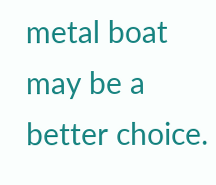metal boat may be a better choice.